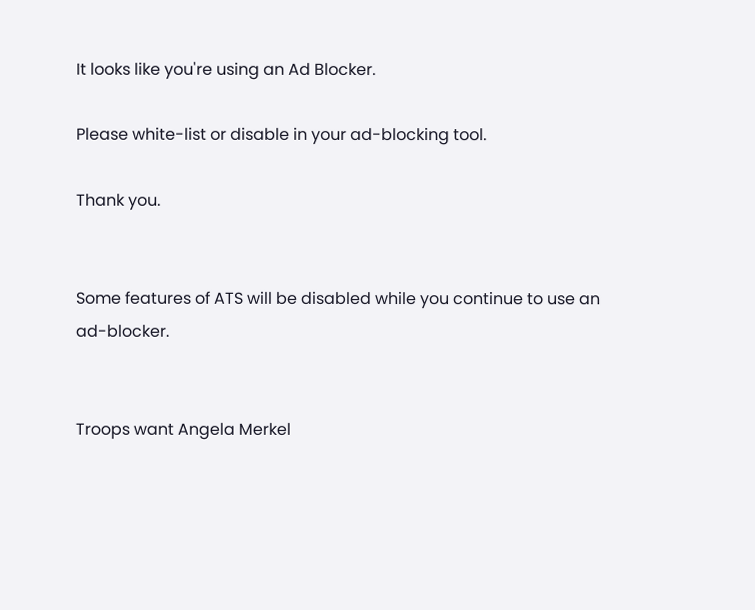It looks like you're using an Ad Blocker.

Please white-list or disable in your ad-blocking tool.

Thank you.


Some features of ATS will be disabled while you continue to use an ad-blocker.


Troops want Angela Merkel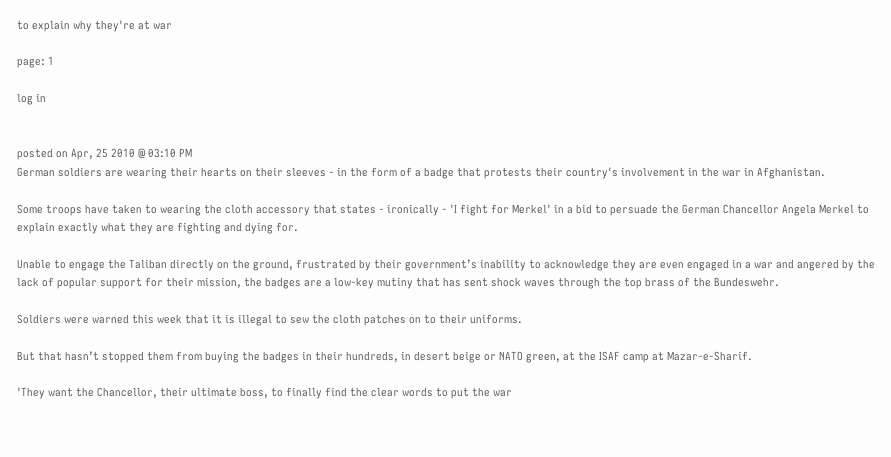to explain why they're at war

page: 1

log in


posted on Apr, 25 2010 @ 03:10 PM
German soldiers are wearing their hearts on their sleeves - in the form of a badge that protests their country's involvement in the war in Afghanistan.

Some troops have taken to wearing the cloth accessory that states - ironically - 'I fight for Merkel' in a bid to persuade the German Chancellor Angela Merkel to explain exactly what they are fighting and dying for.

Unable to engage the Taliban directly on the ground, frustrated by their government’s inability to acknowledge they are even engaged in a war and angered by the lack of popular support for their mission, the badges are a low-key mutiny that has sent shock waves through the top brass of the Bundeswehr.

Soldiers were warned this week that it is illegal to sew the cloth patches on to their uniforms.

But that hasn’t stopped them from buying the badges in their hundreds, in desert beige or NATO green, at the ISAF camp at Mazar-e-Sharif.

'They want the Chancellor, their ultimate boss, to finally find the clear words to put the war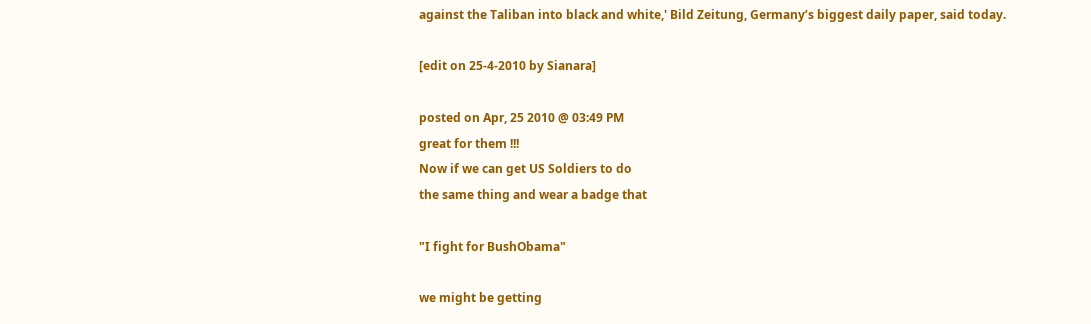against the Taliban into black and white,' Bild Zeitung, Germany’s biggest daily paper, said today.

[edit on 25-4-2010 by Sianara]

posted on Apr, 25 2010 @ 03:49 PM
great for them !!!
Now if we can get US Soldiers to do
the same thing and wear a badge that

"I fight for BushObama"

we might be getting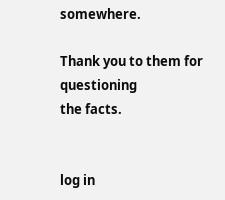somewhere.

Thank you to them for questioning
the facts.


log in